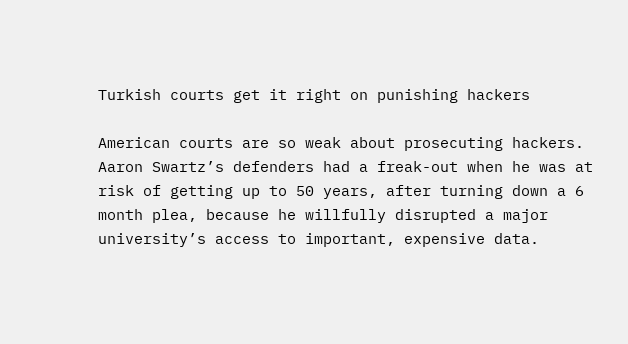Turkish courts get it right on punishing hackers

American courts are so weak about prosecuting hackers. Aaron Swartz’s defenders had a freak-out when he was at risk of getting up to 50 years, after turning down a 6 month plea, because he willfully disrupted a major university’s access to important, expensive data.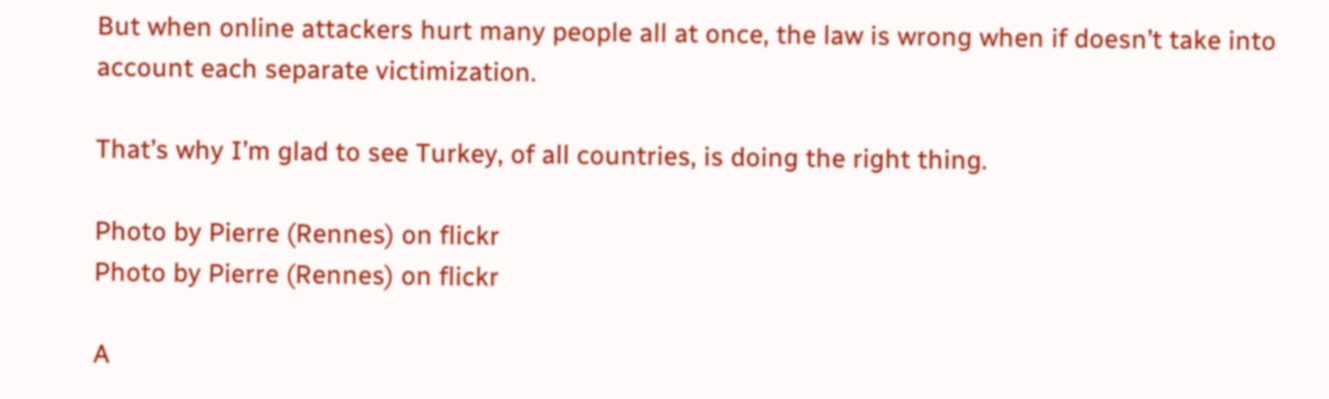But when online attackers hurt many people all at once, the law is wrong when if doesn’t take into account each separate victimization.

That’s why I’m glad to see Turkey, of all countries, is doing the right thing.

Photo by Pierre (Rennes) on flickr
Photo by Pierre (Rennes) on flickr

A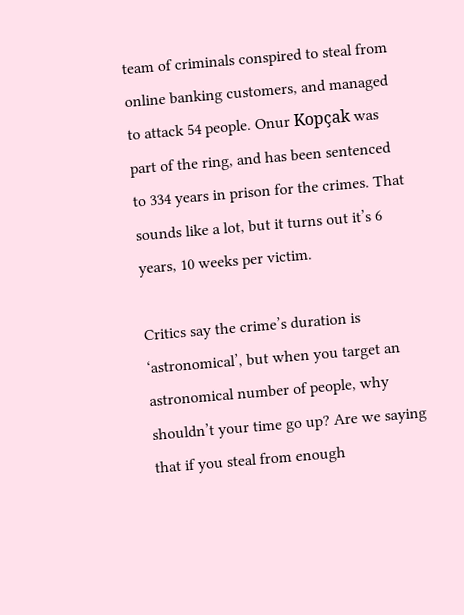team of criminals conspired to steal from online banking customers, and managed to attack 54 people. Onur Kopçak was part of the ring, and has been sentenced to 334 years in prison for the crimes. That sounds like a lot, but it turns out it’s 6 years, 10 weeks per victim.

Critics say the crime’s duration is ‘astronomical’, but when you target an astronomical number of people, why shouldn’t your time go up? Are we saying that if you steal from enough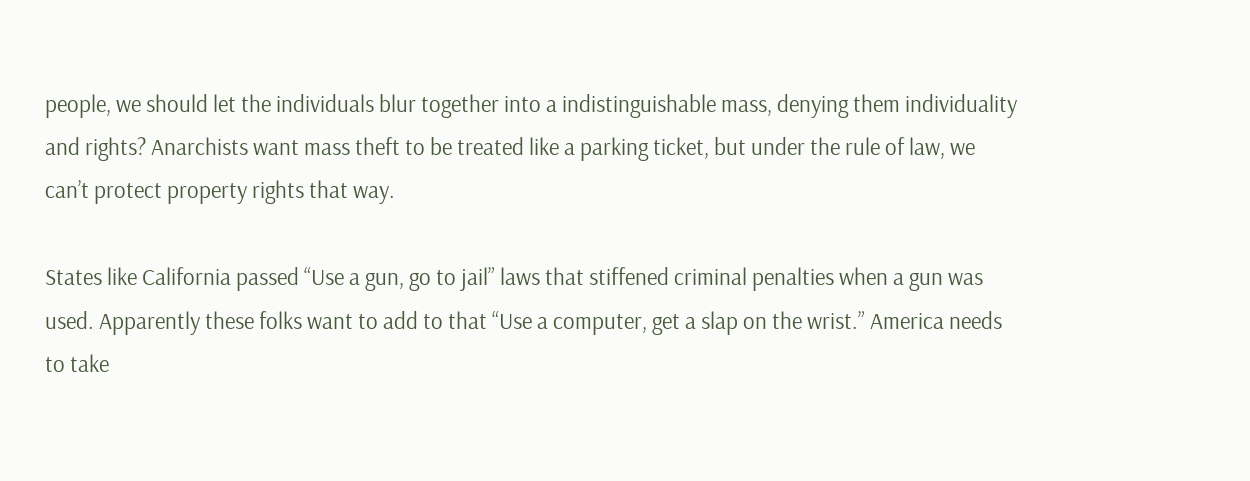people, we should let the individuals blur together into a indistinguishable mass, denying them individuality and rights? Anarchists want mass theft to be treated like a parking ticket, but under the rule of law, we can’t protect property rights that way.

States like California passed “Use a gun, go to jail” laws that stiffened criminal penalties when a gun was used. Apparently these folks want to add to that “Use a computer, get a slap on the wrist.” America needs to take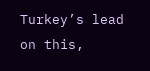Turkey’s lead on this,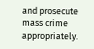and prosecute mass crime appropriately.